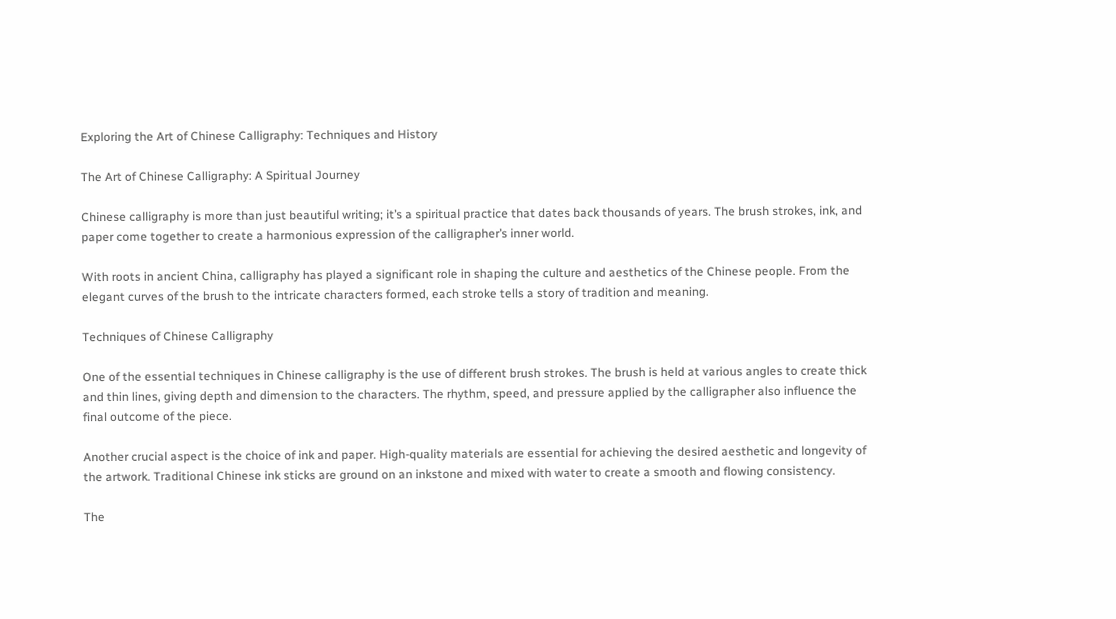Exploring the Art of Chinese Calligraphy: Techniques and History

The Art of Chinese Calligraphy: A Spiritual Journey

Chinese calligraphy is more than just beautiful writing; it’s a spiritual practice that dates back thousands of years. The brush strokes, ink, and paper come together to create a harmonious expression of the calligrapher’s inner world.

With roots in ancient China, calligraphy has played a significant role in shaping the culture and aesthetics of the Chinese people. From the elegant curves of the brush to the intricate characters formed, each stroke tells a story of tradition and meaning.

Techniques of Chinese Calligraphy

One of the essential techniques in Chinese calligraphy is the use of different brush strokes. The brush is held at various angles to create thick and thin lines, giving depth and dimension to the characters. The rhythm, speed, and pressure applied by the calligrapher also influence the final outcome of the piece.

Another crucial aspect is the choice of ink and paper. High-quality materials are essential for achieving the desired aesthetic and longevity of the artwork. Traditional Chinese ink sticks are ground on an inkstone and mixed with water to create a smooth and flowing consistency.

The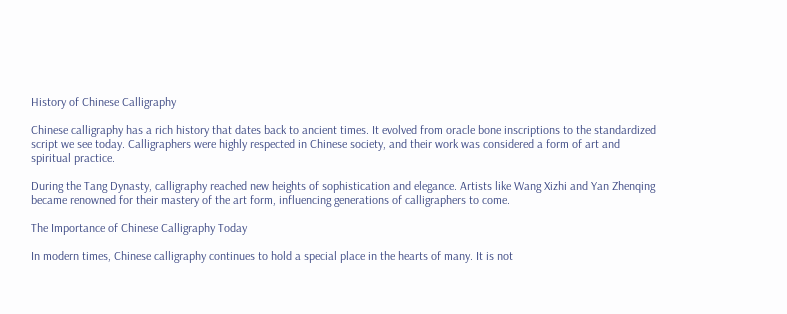History of Chinese Calligraphy

Chinese calligraphy has a rich history that dates back to ancient times. It evolved from oracle bone inscriptions to the standardized script we see today. Calligraphers were highly respected in Chinese society, and their work was considered a form of art and spiritual practice.

During the Tang Dynasty, calligraphy reached new heights of sophistication and elegance. Artists like Wang Xizhi and Yan Zhenqing became renowned for their mastery of the art form, influencing generations of calligraphers to come.

The Importance of Chinese Calligraphy Today

In modern times, Chinese calligraphy continues to hold a special place in the hearts of many. It is not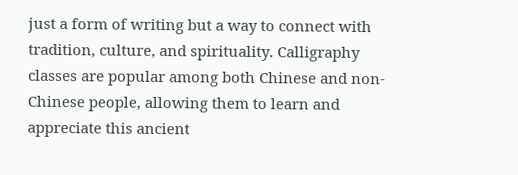just a form of writing but a way to connect with tradition, culture, and spirituality. Calligraphy classes are popular among both Chinese and non-Chinese people, allowing them to learn and appreciate this ancient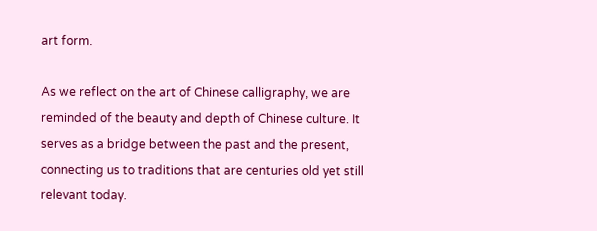art form.

As we reflect on the art of Chinese calligraphy, we are reminded of the beauty and depth of Chinese culture. It serves as a bridge between the past and the present, connecting us to traditions that are centuries old yet still relevant today.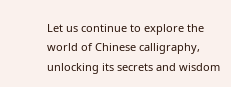Let us continue to explore the world of Chinese calligraphy, unlocking its secrets and wisdom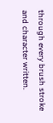through every brush stroke and character written.